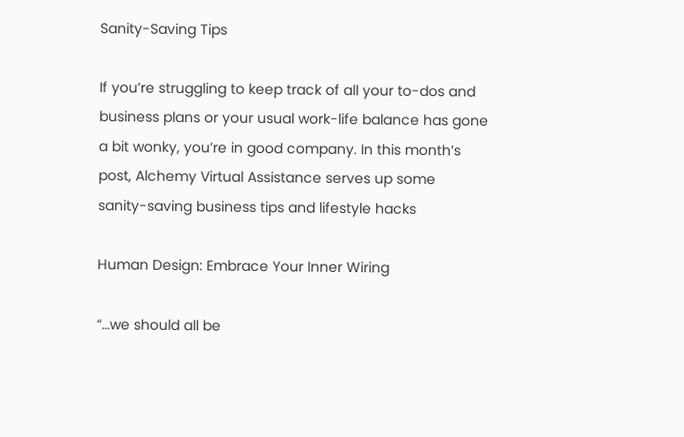Sanity-Saving Tips

If you’re struggling to keep track of all your to-dos and business plans or your usual work-life balance has gone a bit wonky, you’re in good company. In this month’s post, Alchemy Virtual Assistance serves up some sanity-saving business tips and lifestyle hacks

Human Design: Embrace Your Inner Wiring

“…we should all be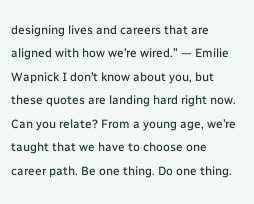designing lives and careers that are aligned with how we’re wired.” — Emilie Wapnick I don’t know about you, but these quotes are landing hard right now. Can you relate? From a young age, we’re taught that we have to choose one career path. Be one thing. Do one thing.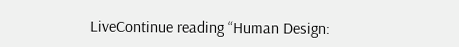LiveContinue reading “Human Design: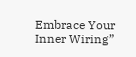Embrace Your Inner Wiring”